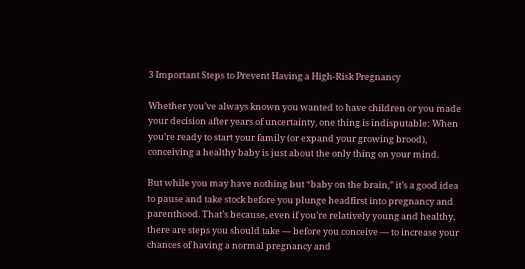3 Important Steps to Prevent Having a High-Risk Pregnancy

Whether you’ve always known you wanted to have children or you made your decision after years of uncertainty, one thing is indisputable: When you’re ready to start your family (or expand your growing brood), conceiving a healthy baby is just about the only thing on your mind.

But while you may have nothing but “baby on the brain,” it’s a good idea to pause and take stock before you plunge headfirst into pregnancy and parenthood. That’s because, even if you’re relatively young and healthy, there are steps you should take — before you conceive — to increase your chances of having a normal pregnancy and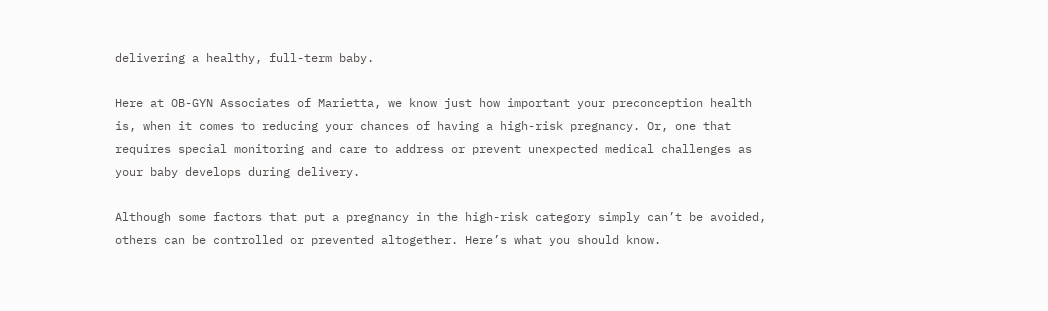delivering a healthy, full-term baby.

Here at OB-GYN Associates of Marietta, we know just how important your preconception health is, when it comes to reducing your chances of having a high-risk pregnancy. Or, one that requires special monitoring and care to address or prevent unexpected medical challenges as your baby develops during delivery.

Although some factors that put a pregnancy in the high-risk category simply can’t be avoided, others can be controlled or prevented altogether. Here’s what you should know.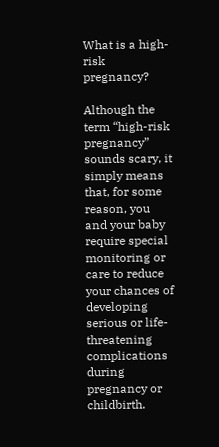What is a high-risk pregnancy?

Although the term “high-risk pregnancy” sounds scary, it simply means that, for some reason, you and your baby require special monitoring or care to reduce your chances of developing serious or life-threatening complications during pregnancy or childbirth.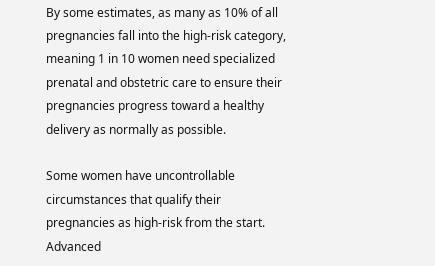By some estimates, as many as 10% of all pregnancies fall into the high-risk category, meaning 1 in 10 women need specialized prenatal and obstetric care to ensure their pregnancies progress toward a healthy delivery as normally as possible.

Some women have uncontrollable circumstances that qualify their pregnancies as high-risk from the start. Advanced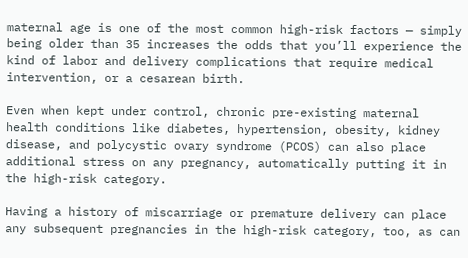maternal age is one of the most common high-risk factors — simply being older than 35 increases the odds that you’ll experience the kind of labor and delivery complications that require medical intervention, or a cesarean birth.

Even when kept under control, chronic pre-existing maternal health conditions like diabetes, hypertension, obesity, kidney disease, and polycystic ovary syndrome (PCOS) can also place additional stress on any pregnancy, automatically putting it in the high-risk category.

Having a history of miscarriage or premature delivery can place any subsequent pregnancies in the high-risk category, too, as can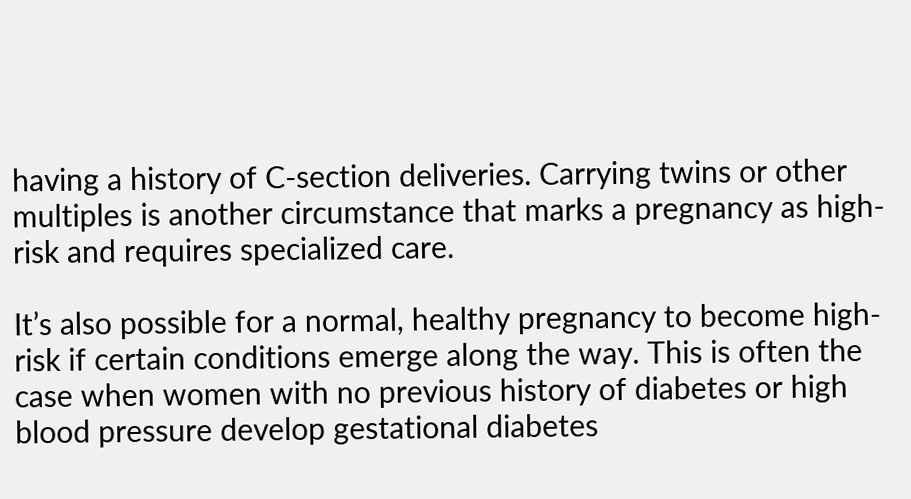having a history of C-section deliveries. Carrying twins or other multiples is another circumstance that marks a pregnancy as high-risk and requires specialized care.

It’s also possible for a normal, healthy pregnancy to become high-risk if certain conditions emerge along the way. This is often the case when women with no previous history of diabetes or high blood pressure develop gestational diabetes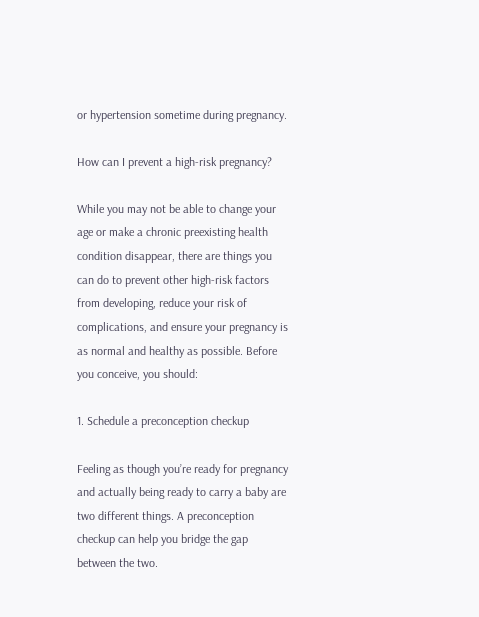or hypertension sometime during pregnancy.

How can I prevent a high-risk pregnancy?

While you may not be able to change your age or make a chronic preexisting health condition disappear, there are things you can do to prevent other high-risk factors from developing, reduce your risk of complications, and ensure your pregnancy is as normal and healthy as possible. Before you conceive, you should:

1. Schedule a preconception checkup

Feeling as though you’re ready for pregnancy and actually being ready to carry a baby are two different things. A preconception checkup can help you bridge the gap between the two.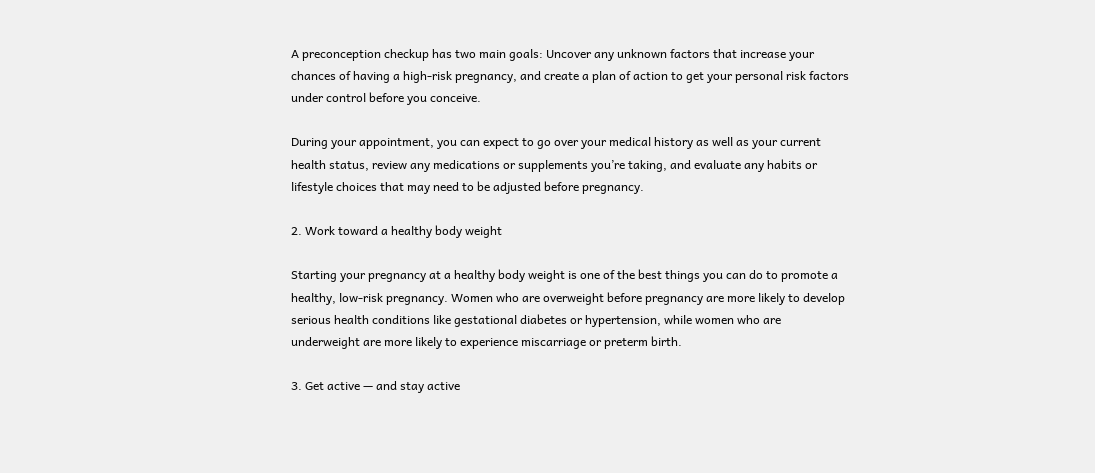A preconception checkup has two main goals: Uncover any unknown factors that increase your chances of having a high-risk pregnancy, and create a plan of action to get your personal risk factors under control before you conceive.

During your appointment, you can expect to go over your medical history as well as your current health status, review any medications or supplements you’re taking, and evaluate any habits or lifestyle choices that may need to be adjusted before pregnancy.

2. Work toward a healthy body weight

Starting your pregnancy at a healthy body weight is one of the best things you can do to promote a healthy, low-risk pregnancy. Women who are overweight before pregnancy are more likely to develop serious health conditions like gestational diabetes or hypertension, while women who are underweight are more likely to experience miscarriage or preterm birth.

3. Get active — and stay active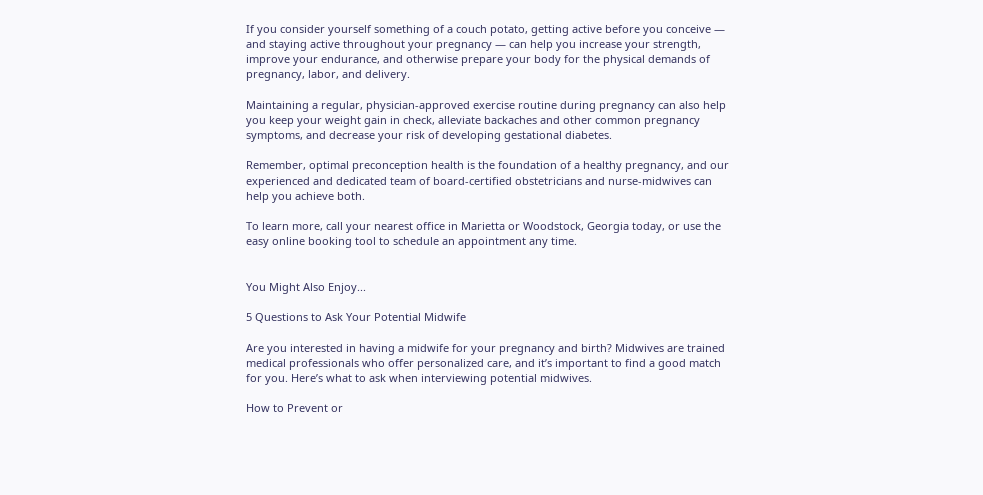If you consider yourself something of a couch potato, getting active before you conceive — and staying active throughout your pregnancy — can help you increase your strength, improve your endurance, and otherwise prepare your body for the physical demands of pregnancy, labor, and delivery.

Maintaining a regular, physician-approved exercise routine during pregnancy can also help you keep your weight gain in check, alleviate backaches and other common pregnancy symptoms, and decrease your risk of developing gestational diabetes.

Remember, optimal preconception health is the foundation of a healthy pregnancy, and our experienced and dedicated team of board-certified obstetricians and nurse-midwives can help you achieve both.

To learn more, call your nearest office in Marietta or Woodstock, Georgia today, or use the easy online booking tool to schedule an appointment any time.


You Might Also Enjoy...

5 Questions to Ask Your Potential Midwife

Are you interested in having a midwife for your pregnancy and birth? Midwives are trained medical professionals who offer personalized care, and it’s important to find a good match for you. Here’s what to ask when interviewing potential midwives.

How to Prevent or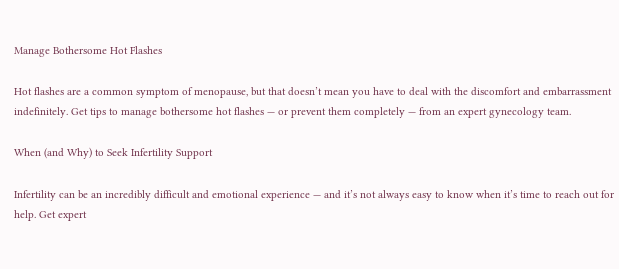Manage Bothersome Hot Flashes

Hot flashes are a common symptom of menopause, but that doesn’t mean you have to deal with the discomfort and embarrassment indefinitely. Get tips to manage bothersome hot flashes — or prevent them completely — from an expert gynecology team.

When (and Why) to Seek Infertility Support

Infertility can be an incredibly difficult and emotional experience — and it’s not always easy to know when it’s time to reach out for help. Get expert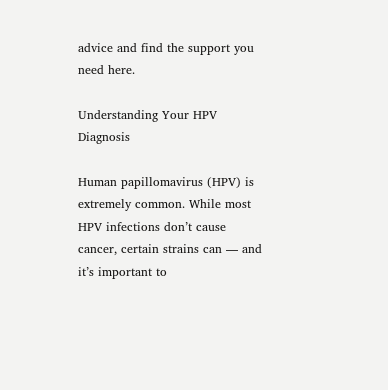advice and find the support you need here.

Understanding Your HPV Diagnosis

Human papillomavirus (HPV) is extremely common. While most HPV infections don’t cause cancer, certain strains can — and it’s important to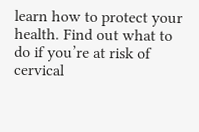learn how to protect your health. Find out what to do if you’re at risk of cervical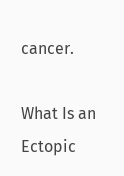cancer.

What Is an Ectopic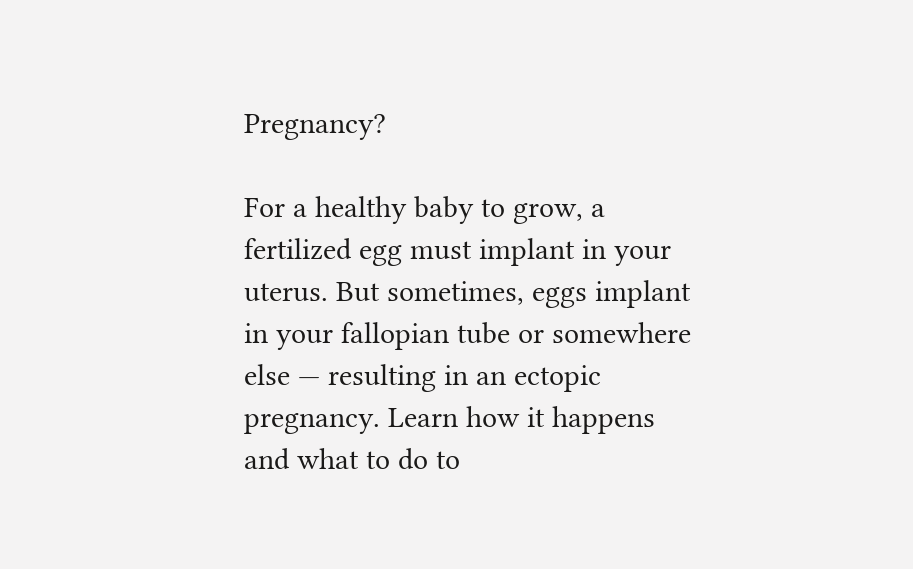Pregnancy?

For a healthy baby to grow, a fertilized egg must implant in your uterus. But sometimes, eggs implant in your fallopian tube or somewhere else — resulting in an ectopic pregnancy. Learn how it happens and what to do to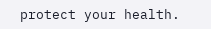protect your health.